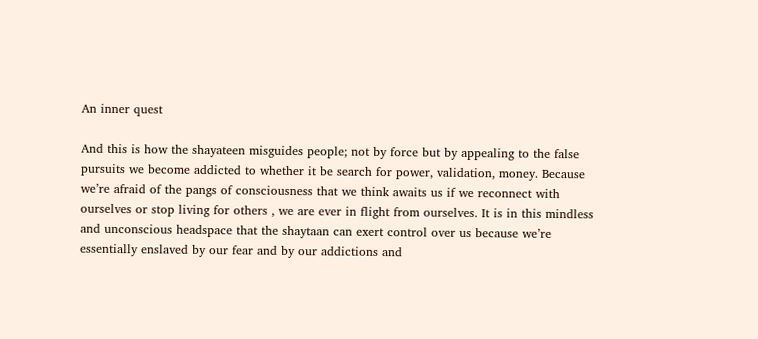An inner quest

And this is how the shayateen misguides people; not by force but by appealing to the false pursuits we become addicted to whether it be search for power, validation, money. Because we’re afraid of the pangs of consciousness that we think awaits us if we reconnect with ourselves or stop living for others , we are ever in flight from ourselves. It is in this mindless and unconscious headspace that the shaytaan can exert control over us because we’re essentially enslaved by our fear and by our addictions and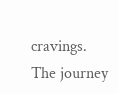cravings.
The journey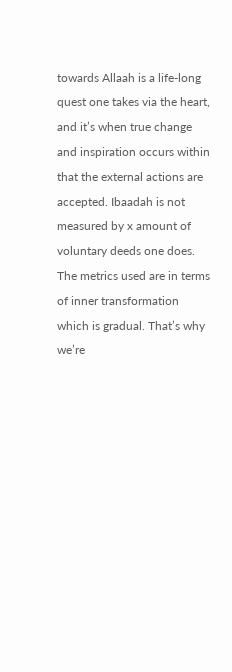towards Allaah is a life-long quest one takes via the heart, and it’s when true change and inspiration occurs within that the external actions are accepted. Ibaadah is not measured by x amount of voluntary deeds one does. The metrics used are in terms of inner transformation which is gradual. That’s why we’re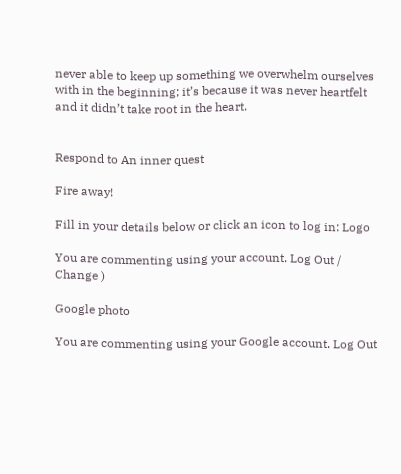never able to keep up something we overwhelm ourselves with in the beginning; it’s because it was never heartfelt and it didn’t take root in the heart.


Respond to An inner quest

Fire away!

Fill in your details below or click an icon to log in: Logo

You are commenting using your account. Log Out /  Change )

Google photo

You are commenting using your Google account. Log Out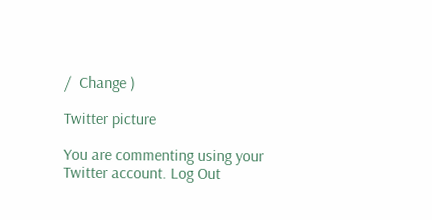/  Change )

Twitter picture

You are commenting using your Twitter account. Log Out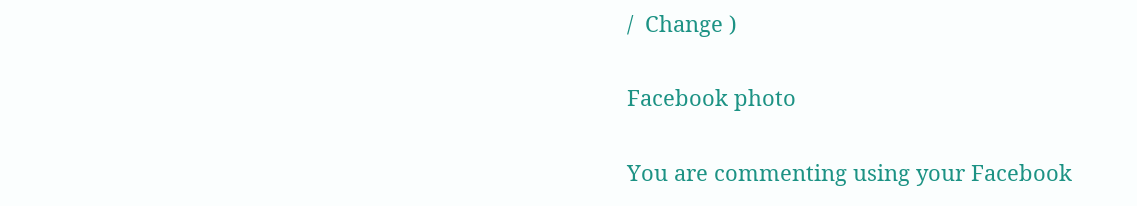/  Change )

Facebook photo

You are commenting using your Facebook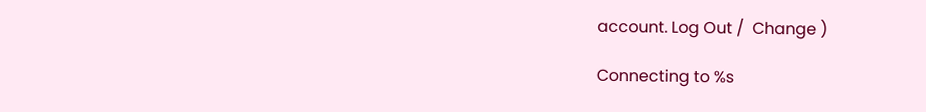account. Log Out /  Change )

Connecting to %s